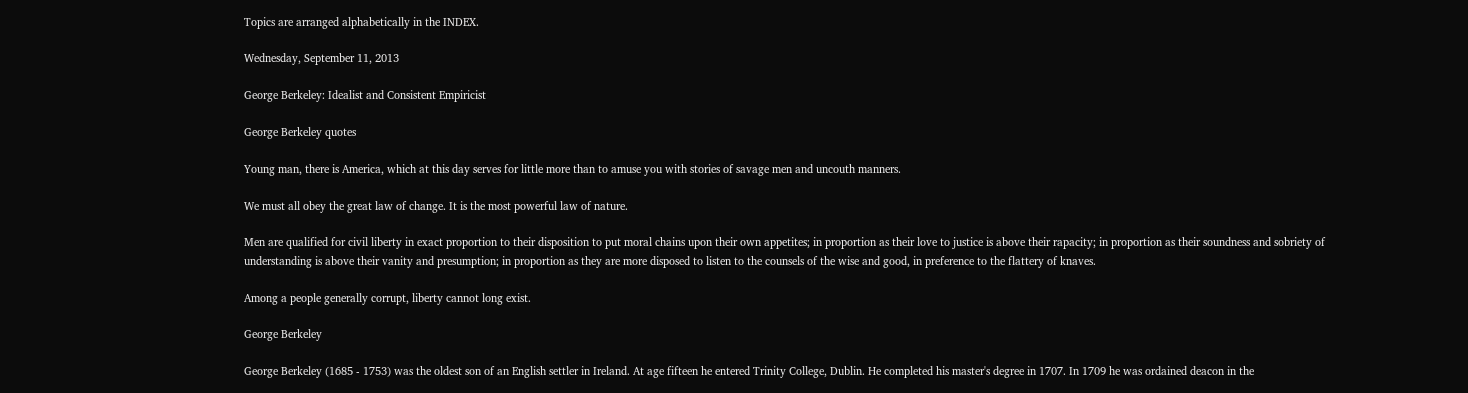Topics are arranged alphabetically in the INDEX.

Wednesday, September 11, 2013

George Berkeley: Idealist and Consistent Empiricist

George Berkeley quotes

Young man, there is America, which at this day serves for little more than to amuse you with stories of savage men and uncouth manners.

We must all obey the great law of change. It is the most powerful law of nature.

Men are qualified for civil liberty in exact proportion to their disposition to put moral chains upon their own appetites; in proportion as their love to justice is above their rapacity; in proportion as their soundness and sobriety of understanding is above their vanity and presumption; in proportion as they are more disposed to listen to the counsels of the wise and good, in preference to the flattery of knaves.

Among a people generally corrupt, liberty cannot long exist.

George Berkeley

George Berkeley (1685 - 1753) was the oldest son of an English settler in Ireland. At age fifteen he entered Trinity College, Dublin. He completed his master's degree in 1707. In 1709 he was ordained deacon in the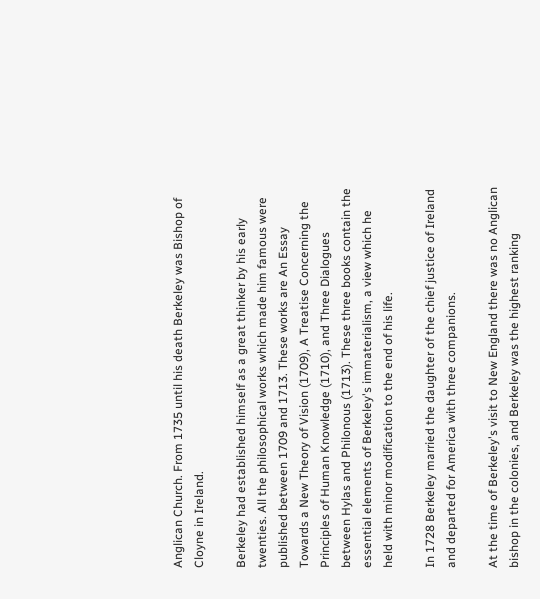Anglican Church. From 1735 until his death Berkeley was Bishop of Cloyne in Ireland.

Berkeley had established himself as a great thinker by his early twenties. All the philosophical works which made him famous were published between 1709 and 1713. These works are An Essay Towards a New Theory of Vision (1709), A Treatise Concerning the Principles of Human Knowledge (1710), and Three Dialogues between Hylas and Philonous (1713). These three books contain the essential elements of Berkeley's immaterialism, a view which he held with minor modification to the end of his life.

In 1728 Berkeley married the daughter of the chief justice of Ireland and departed for America with three companions.

At the time of Berkeley's visit to New England there was no Anglican bishop in the colonies, and Berkeley was the highest ranking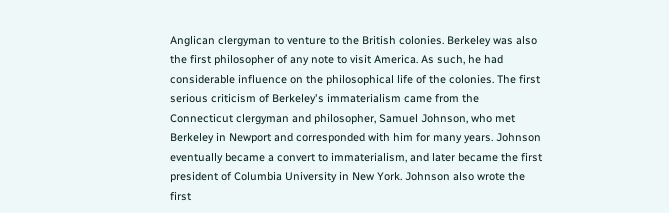Anglican clergyman to venture to the British colonies. Berkeley was also the first philosopher of any note to visit America. As such, he had considerable influence on the philosophical life of the colonies. The first serious criticism of Berkeley's immaterialism came from the Connecticut clergyman and philosopher, Samuel Johnson, who met Berkeley in Newport and corresponded with him for many years. Johnson eventually became a convert to immaterialism, and later became the first president of Columbia University in New York. Johnson also wrote the first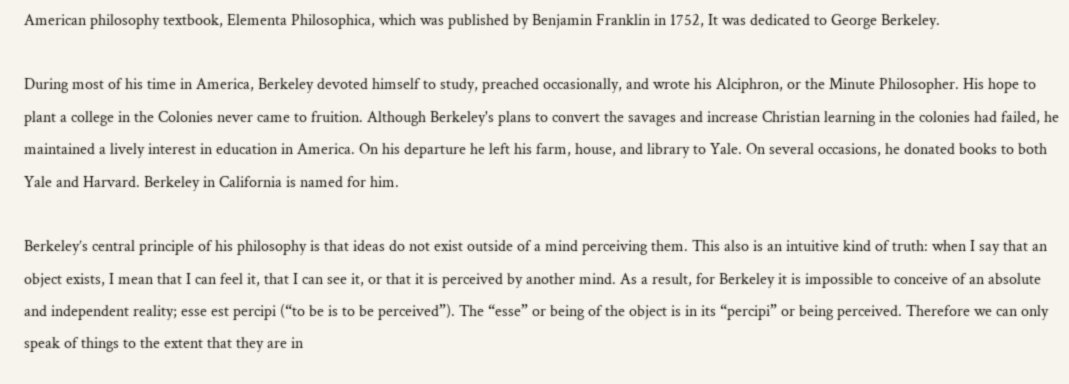American philosophy textbook, Elementa Philosophica, which was published by Benjamin Franklin in 1752, It was dedicated to George Berkeley.

During most of his time in America, Berkeley devoted himself to study, preached occasionally, and wrote his Alciphron, or the Minute Philosopher. His hope to plant a college in the Colonies never came to fruition. Although Berkeley's plans to convert the savages and increase Christian learning in the colonies had failed, he maintained a lively interest in education in America. On his departure he left his farm, house, and library to Yale. On several occasions, he donated books to both Yale and Harvard. Berkeley in California is named for him.

Berkeley’s central principle of his philosophy is that ideas do not exist outside of a mind perceiving them. This also is an intuitive kind of truth: when I say that an object exists, I mean that I can feel it, that I can see it, or that it is perceived by another mind. As a result, for Berkeley it is impossible to conceive of an absolute and independent reality; esse est percipi (“to be is to be perceived”). The “esse” or being of the object is in its “percipi” or being perceived. Therefore we can only speak of things to the extent that they are in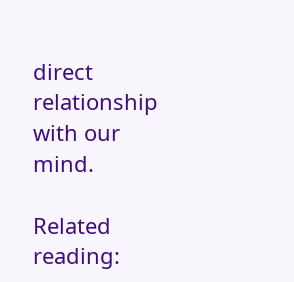direct relationship with our mind.

Related reading: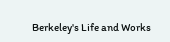Berkeley's Life and Works